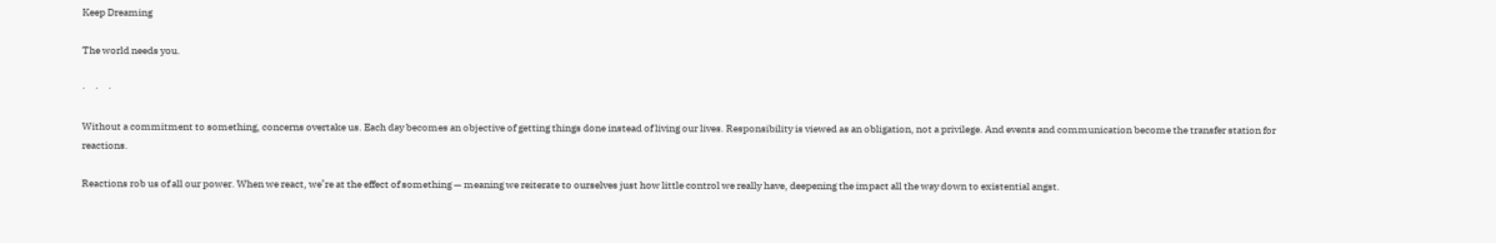Keep Dreaming

The world needs you.

·     ·     ·

Without a commitment to something, concerns overtake us. Each day becomes an objective of getting things done instead of living our lives. Responsibility is viewed as an obligation, not a privilege. And events and communication become the transfer station for reactions.

Reactions rob us of all our power. When we react, we’re at the effect of something — meaning we reiterate to ourselves just how little control we really have, deepening the impact all the way down to existential angst.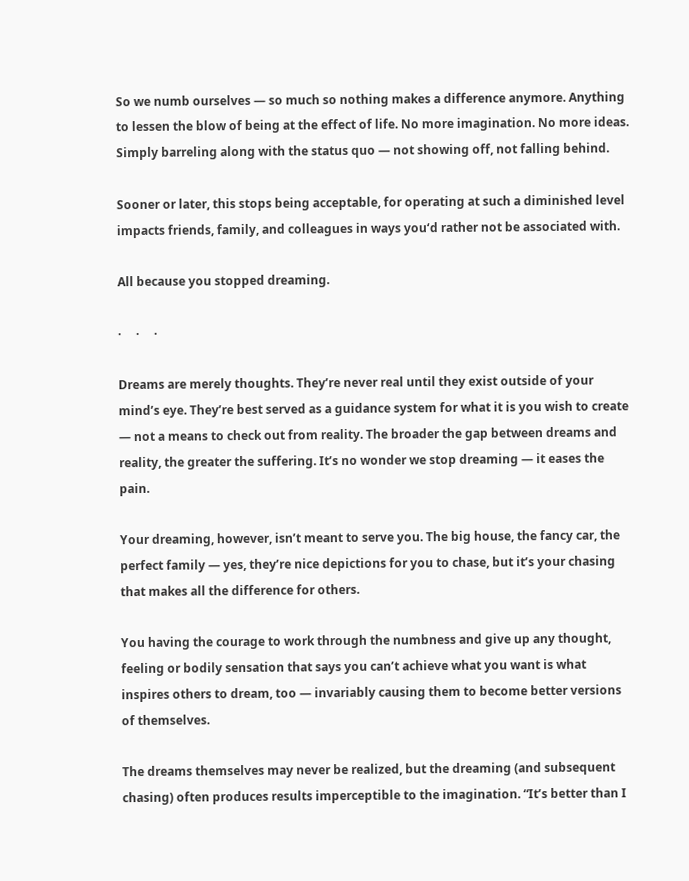So we numb ourselves — so much so nothing makes a difference anymore. Anything to lessen the blow of being at the effect of life. No more imagination. No more ideas. Simply barreling along with the status quo — not showing off, not falling behind.

Sooner or later, this stops being acceptable, for operating at such a diminished level impacts friends, family, and colleagues in ways you‘d rather not be associated with.

All because you stopped dreaming.

·     ·     ·

Dreams are merely thoughts. They’re never real until they exist outside of your mind’s eye. They’re best served as a guidance system for what it is you wish to create — not a means to check out from reality. The broader the gap between dreams and reality, the greater the suffering. It’s no wonder we stop dreaming — it eases the pain.

Your dreaming, however, isn’t meant to serve you. The big house, the fancy car, the perfect family — yes, they’re nice depictions for you to chase, but it’s your chasing that makes all the difference for others.

You having the courage to work through the numbness and give up any thought, feeling or bodily sensation that says you can’t achieve what you want is what inspires others to dream, too — invariably causing them to become better versions of themselves.

The dreams themselves may never be realized, but the dreaming (and subsequent chasing) often produces results imperceptible to the imagination. “It’s better than I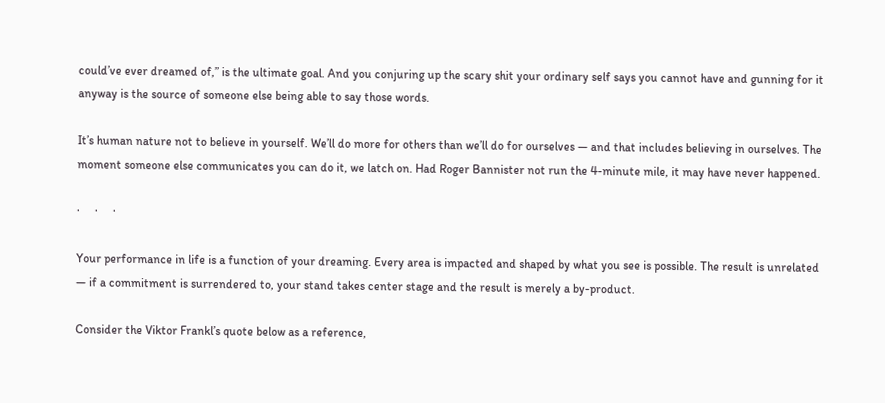could’ve ever dreamed of,” is the ultimate goal. And you conjuring up the scary shit your ordinary self says you cannot have and gunning for it anyway is the source of someone else being able to say those words.

It’s human nature not to believe in yourself. We’ll do more for others than we’ll do for ourselves — and that includes believing in ourselves. The moment someone else communicates you can do it, we latch on. Had Roger Bannister not run the 4-minute mile, it may have never happened.

·     ·     ·

Your performance in life is a function of your dreaming. Every area is impacted and shaped by what you see is possible. The result is unrelated — if a commitment is surrendered to, your stand takes center stage and the result is merely a by-product.

Consider the Viktor Frankl’s quote below as a reference,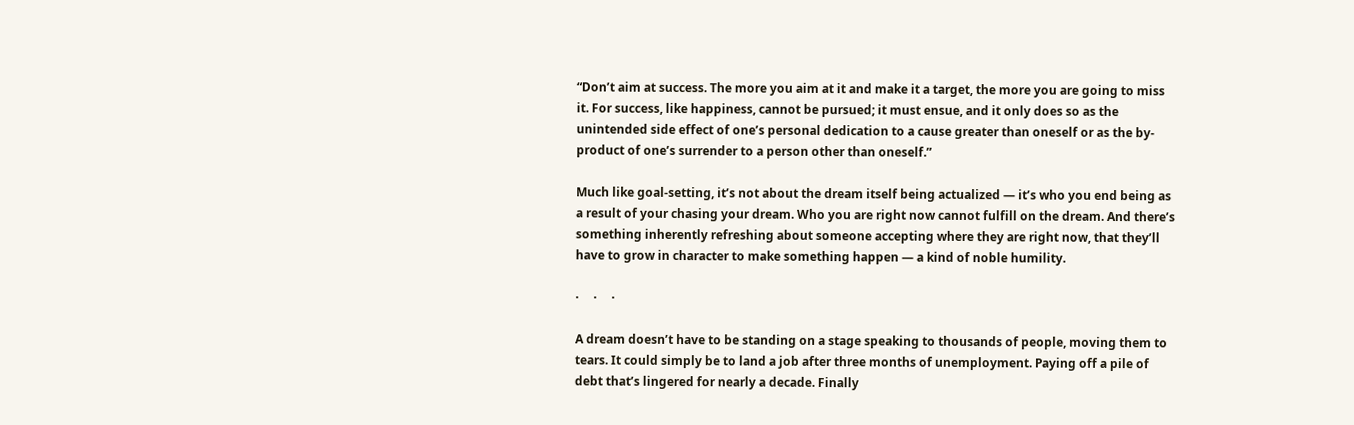“Don’t aim at success. The more you aim at it and make it a target, the more you are going to miss it. For success, like happiness, cannot be pursued; it must ensue, and it only does so as the unintended side effect of one’s personal dedication to a cause greater than oneself or as the by-product of one’s surrender to a person other than oneself.”

Much like goal-setting, it’s not about the dream itself being actualized — it’s who you end being as a result of your chasing your dream. Who you are right now cannot fulfill on the dream. And there’s something inherently refreshing about someone accepting where they are right now, that they’ll have to grow in character to make something happen — a kind of noble humility.

·     ·     ·

A dream doesn’t have to be standing on a stage speaking to thousands of people, moving them to tears. It could simply be to land a job after three months of unemployment. Paying off a pile of debt that’s lingered for nearly a decade. Finally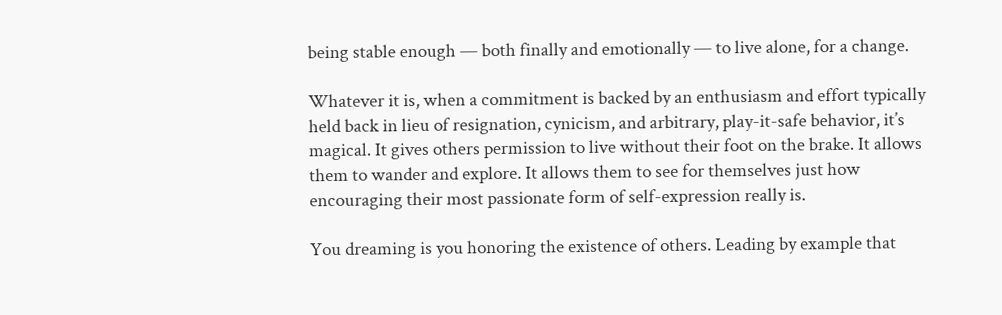being stable enough — both finally and emotionally — to live alone, for a change.

Whatever it is, when a commitment is backed by an enthusiasm and effort typically held back in lieu of resignation, cynicism, and arbitrary, play-it-safe behavior, it’s magical. It gives others permission to live without their foot on the brake. It allows them to wander and explore. It allows them to see for themselves just how encouraging their most passionate form of self-expression really is.

You dreaming is you honoring the existence of others. Leading by example that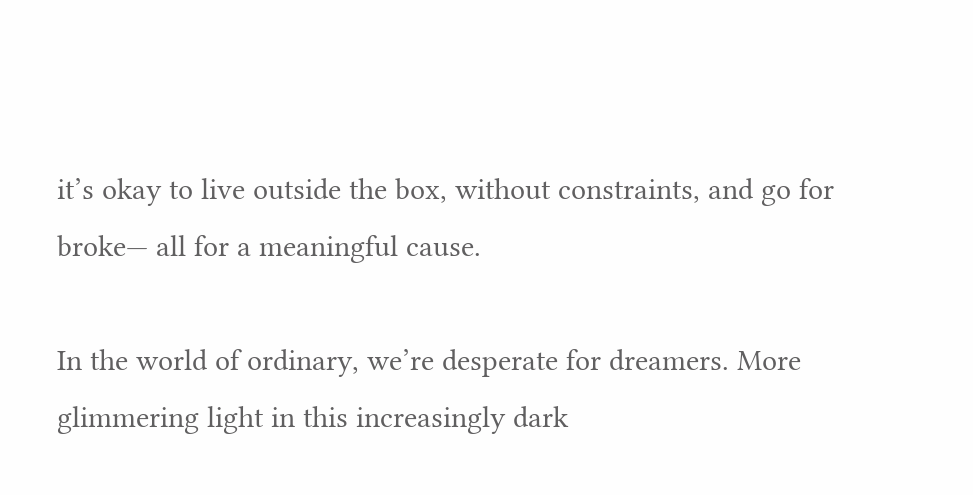it’s okay to live outside the box, without constraints, and go for broke— all for a meaningful cause.

In the world of ordinary, we’re desperate for dreamers. More glimmering light in this increasingly dark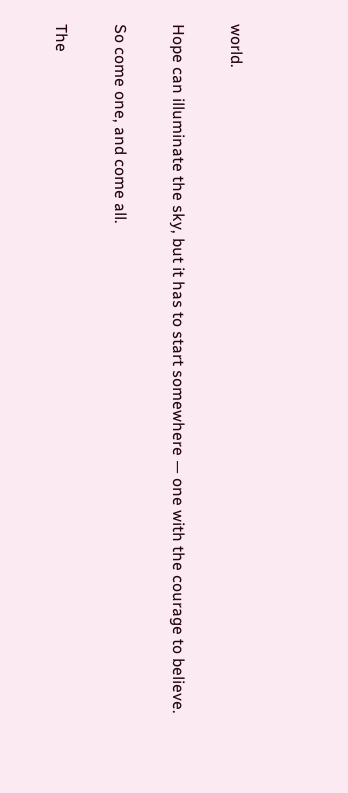world.

Hope can illuminate the sky, but it has to start somewhere — one with the courage to believe.

So come one, and come all.

The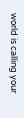world is calling your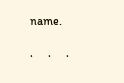name.

·     ·     ·